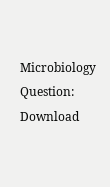Microbiology Question:
Download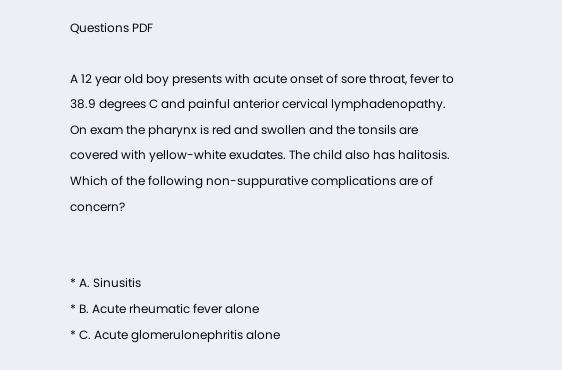Questions PDF

A 12 year old boy presents with acute onset of sore throat, fever to 38.9 degrees C and painful anterior cervical lymphadenopathy. On exam the pharynx is red and swollen and the tonsils are covered with yellow-white exudates. The child also has halitosis. Which of the following non-suppurative complications are of concern?


* A. Sinusitis
* B. Acute rheumatic fever alone
* C. Acute glomerulonephritis alone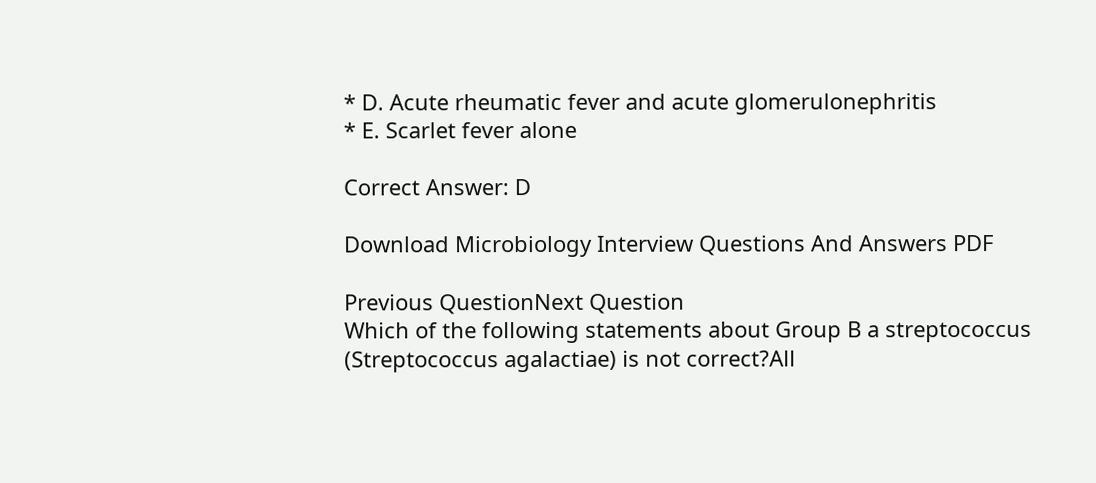* D. Acute rheumatic fever and acute glomerulonephritis
* E. Scarlet fever alone

Correct Answer: D

Download Microbiology Interview Questions And Answers PDF

Previous QuestionNext Question
Which of the following statements about Group B a streptococcus (Streptococcus agalactiae) is not correct?All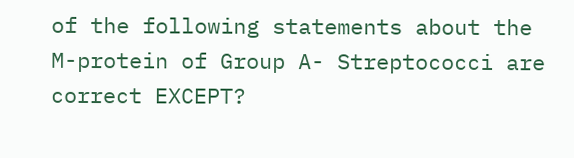of the following statements about the M-protein of Group A- Streptococci are correct EXCEPT?